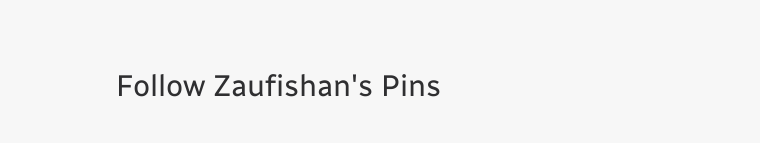Follow Zaufishan's Pins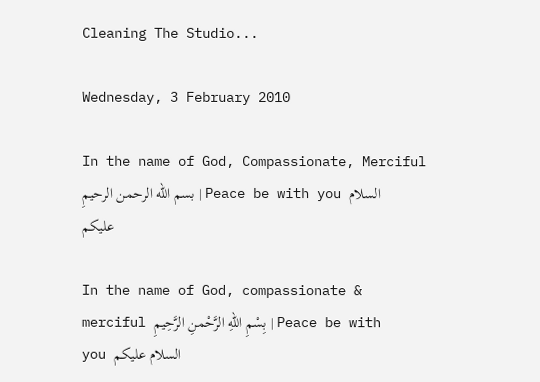Cleaning The Studio...

Wednesday, 3 February 2010

In the name of God, Compassionate, Merciful بسم الله الرحمن الرحيمِ | Peace be with you السلام عليكم

In the name of God, compassionate & merciful بِسْمِ اللهِ الرَّحْمنِ الرَّحِيمِ | Peace be with you السلام عليكم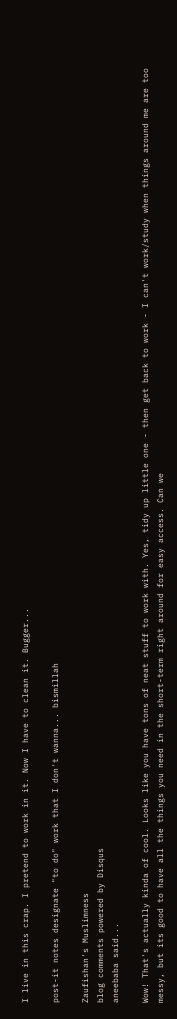I live in this crap. I pretend to work in it. Now I have to clean it. Bugger...

post-it notes designate "to do" work that I don't wanna... bismillah

Zaufishan's Muslimness
blog comments powered by Disqus
aneebaba said...

Wow! That's actually kinda of cool. Looks like you have tons of neat stuff to work with. Yes, tidy up little one - then get back to work - I can't work/study when things around me are too messy, but its good to have all the things you need in the short-term right around for easy access. Can we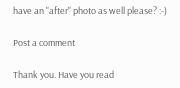have an "after" photo as well please? :-)

Post a comment

Thank you. Have you read